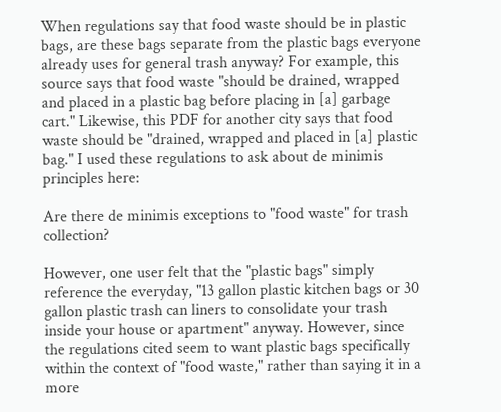When regulations say that food waste should be in plastic bags, are these bags separate from the plastic bags everyone already uses for general trash anyway? For example, this source says that food waste "should be drained, wrapped and placed in a plastic bag before placing in [a] garbage cart." Likewise, this PDF for another city says that food waste should be "drained, wrapped and placed in [a] plastic bag." I used these regulations to ask about de minimis principles here:

Are there de minimis exceptions to "food waste" for trash collection?

However, one user felt that the "plastic bags" simply reference the everyday, "13 gallon plastic kitchen bags or 30 gallon plastic trash can liners to consolidate your trash inside your house or apartment" anyway. However, since the regulations cited seem to want plastic bags specifically within the context of "food waste," rather than saying it in a more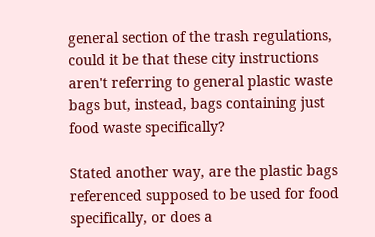general section of the trash regulations, could it be that these city instructions aren't referring to general plastic waste bags but, instead, bags containing just food waste specifically?

Stated another way, are the plastic bags referenced supposed to be used for food specifically, or does a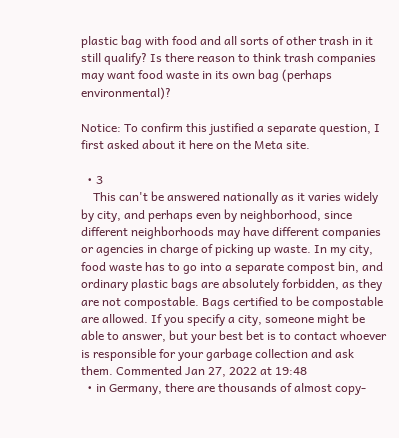plastic bag with food and all sorts of other trash in it still qualify? Is there reason to think trash companies may want food waste in its own bag (perhaps environmental)?

Notice: To confirm this justified a separate question, I first asked about it here on the Meta site.

  • 3
    This can't be answered nationally as it varies widely by city, and perhaps even by neighborhood, since different neighborhoods may have different companies or agencies in charge of picking up waste. In my city, food waste has to go into a separate compost bin, and ordinary plastic bags are absolutely forbidden, as they are not compostable. Bags certified to be compostable are allowed. If you specify a city, someone might be able to answer, but your best bet is to contact whoever is responsible for your garbage collection and ask them. Commented Jan 27, 2022 at 19:48
  • in Germany, there are thousands of almost copy-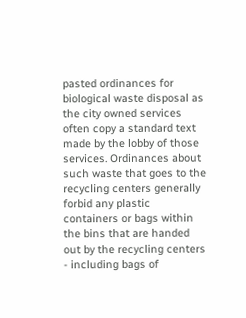pasted ordinances for biological waste disposal as the city owned services often copy a standard text made by the lobby of those services. Ordinances about such waste that goes to the recycling centers generally forbid any plastic containers or bags within the bins that are handed out by the recycling centers - including bags of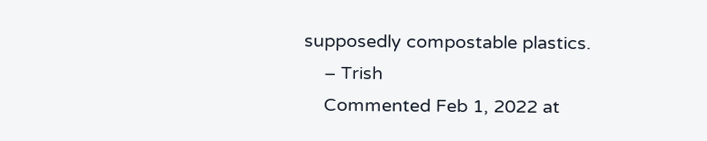supposedly compostable plastics.
    – Trish
    Commented Feb 1, 2022 at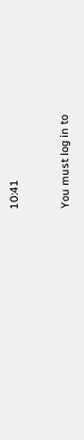10:41


You must log in to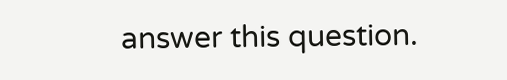answer this question.